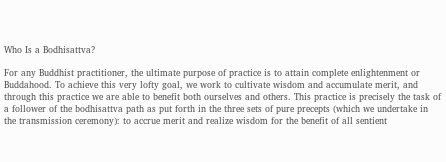Who Is a Bodhisattva?

For any Buddhist practitioner, the ultimate purpose of practice is to attain complete enlightenment or Buddahood. To achieve this very lofty goal, we work to cultivate wisdom and accumulate merit, and through this practice we are able to benefit both ourselves and others. This practice is precisely the task of a follower of the bodhisattva path as put forth in the three sets of pure precepts (which we undertake in the transmission ceremony): to accrue merit and realize wisdom for the benefit of all sentient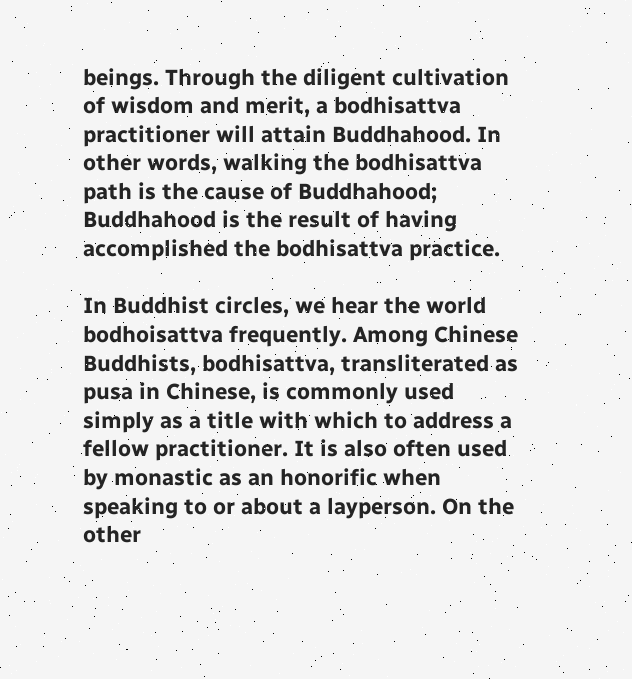beings. Through the diligent cultivation of wisdom and merit, a bodhisattva practitioner will attain Buddhahood. In other words, walking the bodhisattva path is the cause of Buddhahood; Buddhahood is the result of having accomplished the bodhisattva practice.

In Buddhist circles, we hear the world bodhoisattva frequently. Among Chinese Buddhists, bodhisattva, transliterated as pusa in Chinese, is commonly used simply as a title with which to address a fellow practitioner. It is also often used by monastic as an honorific when speaking to or about a layperson. On the other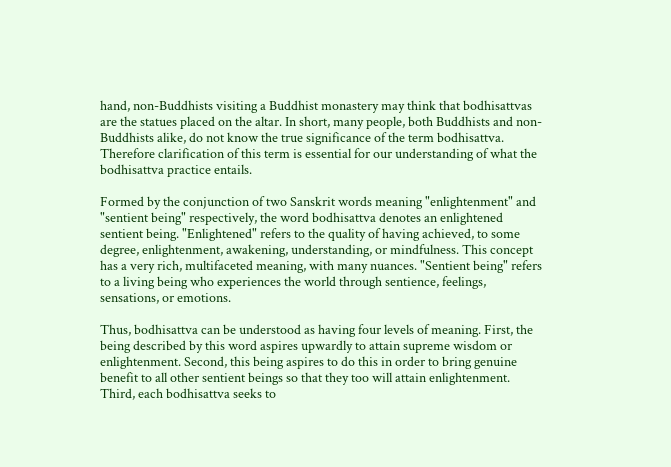hand, non-Buddhists visiting a Buddhist monastery may think that bodhisattvas are the statues placed on the altar. In short, many people, both Buddhists and non-Buddhists alike, do not know the true significance of the term bodhisattva. Therefore clarification of this term is essential for our understanding of what the bodhisattva practice entails.

Formed by the conjunction of two Sanskrit words meaning "enlightenment" and "sentient being" respectively, the word bodhisattva denotes an enlightened sentient being. "Enlightened" refers to the quality of having achieved, to some degree, enlightenment, awakening, understanding, or mindfulness. This concept has a very rich, multifaceted meaning, with many nuances. "Sentient being" refers to a living being who experiences the world through sentience, feelings, sensations, or emotions.

Thus, bodhisattva can be understood as having four levels of meaning. First, the being described by this word aspires upwardly to attain supreme wisdom or enlightenment. Second, this being aspires to do this in order to bring genuine benefit to all other sentient beings so that they too will attain enlightenment. Third, each bodhisattva seeks to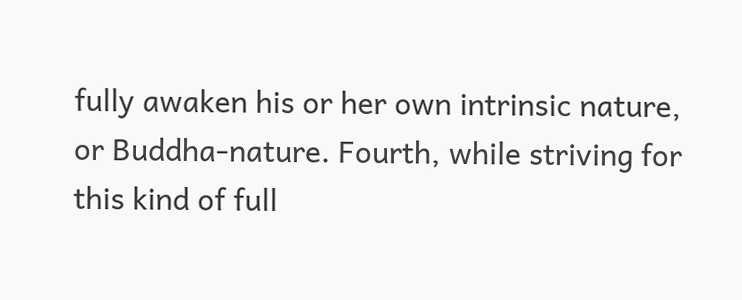fully awaken his or her own intrinsic nature, or Buddha-nature. Fourth, while striving for this kind of full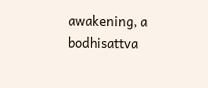awakening, a bodhisattva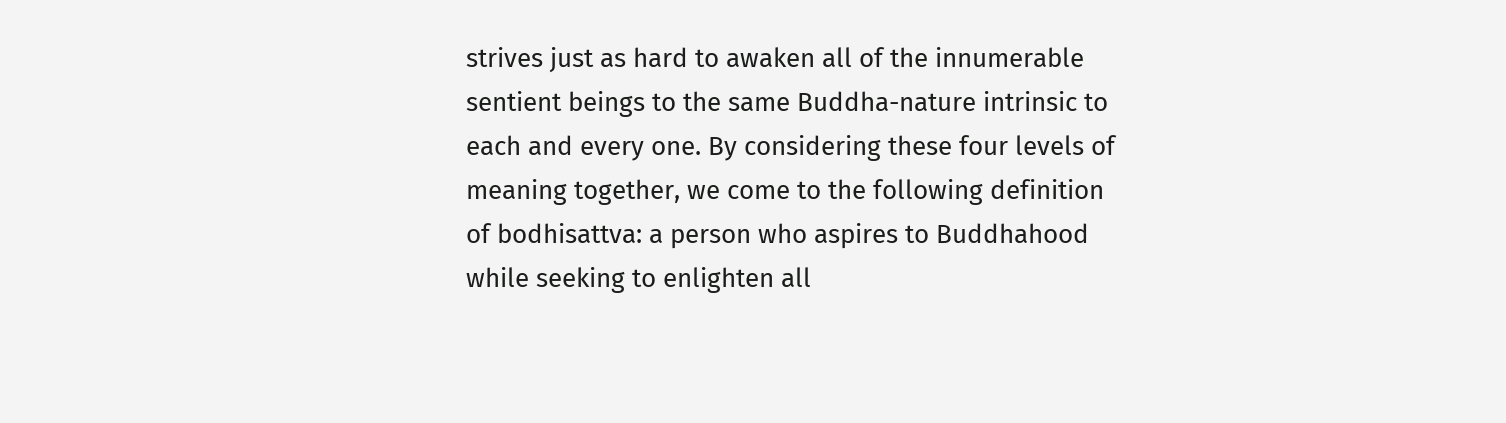strives just as hard to awaken all of the innumerable sentient beings to the same Buddha-nature intrinsic to each and every one. By considering these four levels of meaning together, we come to the following definition of bodhisattva: a person who aspires to Buddhahood while seeking to enlighten all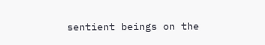sentient beings on the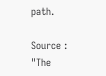path.

Source : "The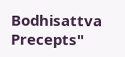Bodhisattva Precepts"